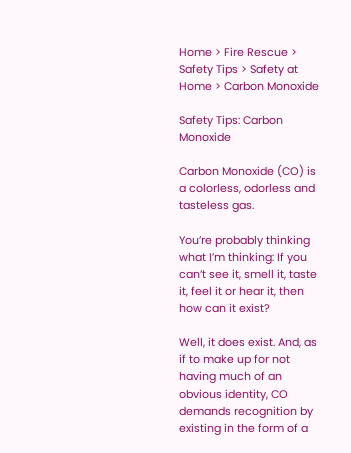Home > Fire Rescue > Safety Tips > Safety at Home > Carbon Monoxide

Safety Tips: Carbon Monoxide

Carbon Monoxide (CO) is a colorless, odorless and tasteless gas.

You’re probably thinking what I’m thinking: If you can’t see it, smell it, taste it, feel it or hear it, then how can it exist?

Well, it does exist. And, as if to make up for not having much of an obvious identity, CO demands recognition by existing in the form of a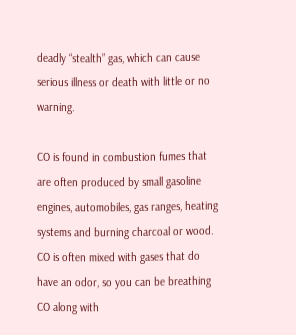deadly “stealth” gas, which can cause serious illness or death with little or no warning.

CO is found in combustion fumes that are often produced by small gasoline engines, automobiles, gas ranges, heating systems and burning charcoal or wood. CO is often mixed with gases that do have an odor, so you can be breathing CO along with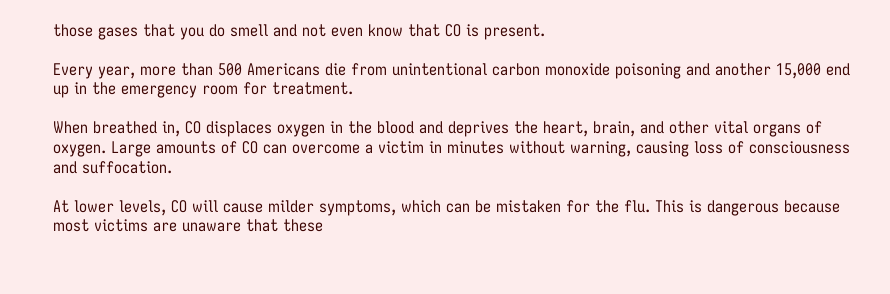those gases that you do smell and not even know that CO is present.

Every year, more than 500 Americans die from unintentional carbon monoxide poisoning and another 15,000 end up in the emergency room for treatment.

When breathed in, CO displaces oxygen in the blood and deprives the heart, brain, and other vital organs of oxygen. Large amounts of CO can overcome a victim in minutes without warning, causing loss of consciousness and suffocation.

At lower levels, CO will cause milder symptoms, which can be mistaken for the flu. This is dangerous because most victims are unaware that these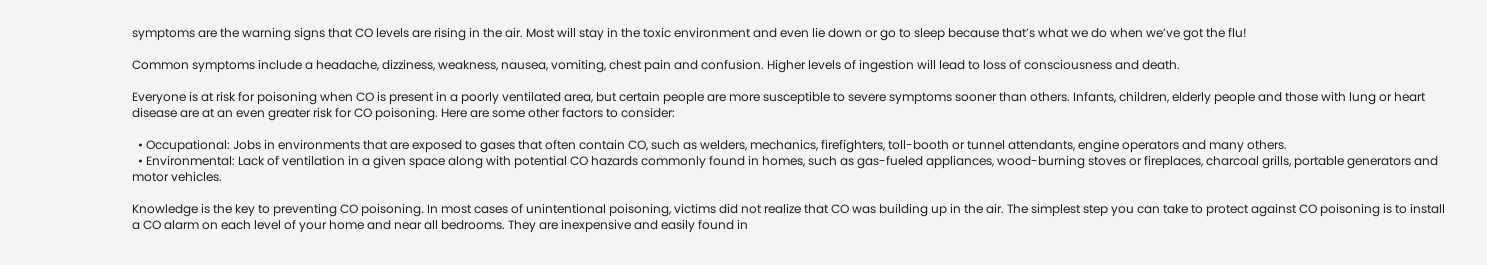symptoms are the warning signs that CO levels are rising in the air. Most will stay in the toxic environment and even lie down or go to sleep because that’s what we do when we’ve got the flu!

Common symptoms include a headache, dizziness, weakness, nausea, vomiting, chest pain and confusion. Higher levels of ingestion will lead to loss of consciousness and death.

Everyone is at risk for poisoning when CO is present in a poorly ventilated area, but certain people are more susceptible to severe symptoms sooner than others. Infants, children, elderly people and those with lung or heart disease are at an even greater risk for CO poisoning. Here are some other factors to consider:

  • Occupational: Jobs in environments that are exposed to gases that often contain CO, such as welders, mechanics, firefighters, toll-booth or tunnel attendants, engine operators and many others.
  • Environmental: Lack of ventilation in a given space along with potential CO hazards commonly found in homes, such as gas-fueled appliances, wood-burning stoves or fireplaces, charcoal grills, portable generators and motor vehicles.

Knowledge is the key to preventing CO poisoning. In most cases of unintentional poisoning, victims did not realize that CO was building up in the air. The simplest step you can take to protect against CO poisoning is to install a CO alarm on each level of your home and near all bedrooms. They are inexpensive and easily found in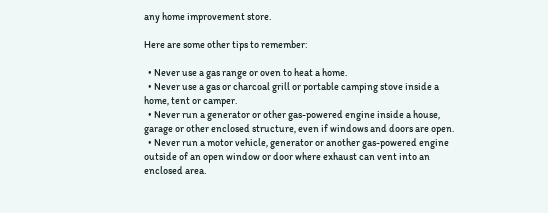any home improvement store.

Here are some other tips to remember:

  • Never use a gas range or oven to heat a home.
  • Never use a gas or charcoal grill or portable camping stove inside a home, tent or camper.
  • Never run a generator or other gas-powered engine inside a house, garage or other enclosed structure, even if windows and doors are open.
  • Never run a motor vehicle, generator or another gas-powered engine outside of an open window or door where exhaust can vent into an enclosed area.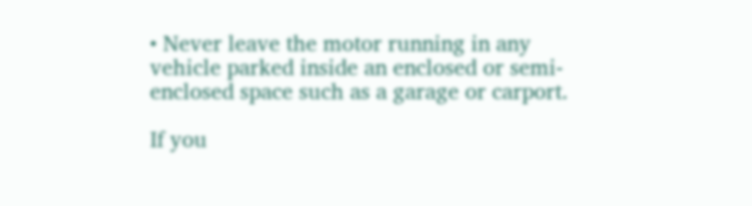• Never leave the motor running in any vehicle parked inside an enclosed or semi-enclosed space such as a garage or carport.

If you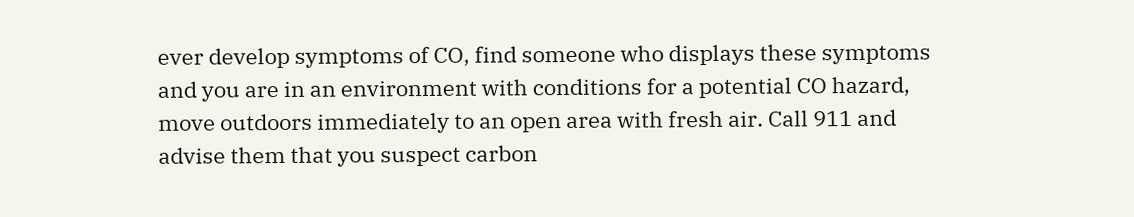ever develop symptoms of CO, find someone who displays these symptoms and you are in an environment with conditions for a potential CO hazard, move outdoors immediately to an open area with fresh air. Call 911 and advise them that you suspect carbon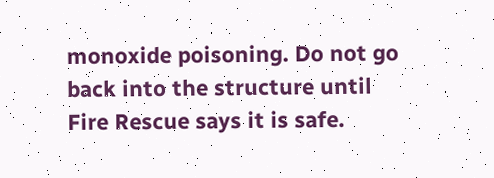monoxide poisoning. Do not go back into the structure until Fire Rescue says it is safe.